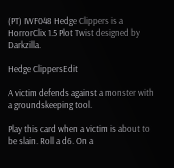(PT) IWF048 Hedge Clippers is a HorrorClix 1.5 Plot Twist designed by Darkzilla.

Hedge ClippersEdit

A victim defends against a monster with a groundskeeping tool.

Play this card when a victim is about to be slain. Roll a d6. On a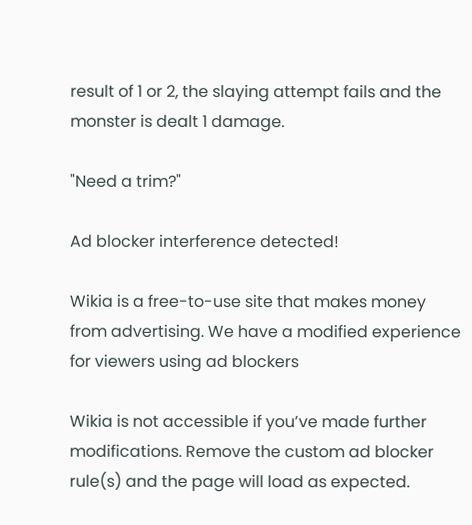result of 1 or 2, the slaying attempt fails and the monster is dealt 1 damage.

"Need a trim?"

Ad blocker interference detected!

Wikia is a free-to-use site that makes money from advertising. We have a modified experience for viewers using ad blockers

Wikia is not accessible if you’ve made further modifications. Remove the custom ad blocker rule(s) and the page will load as expected.